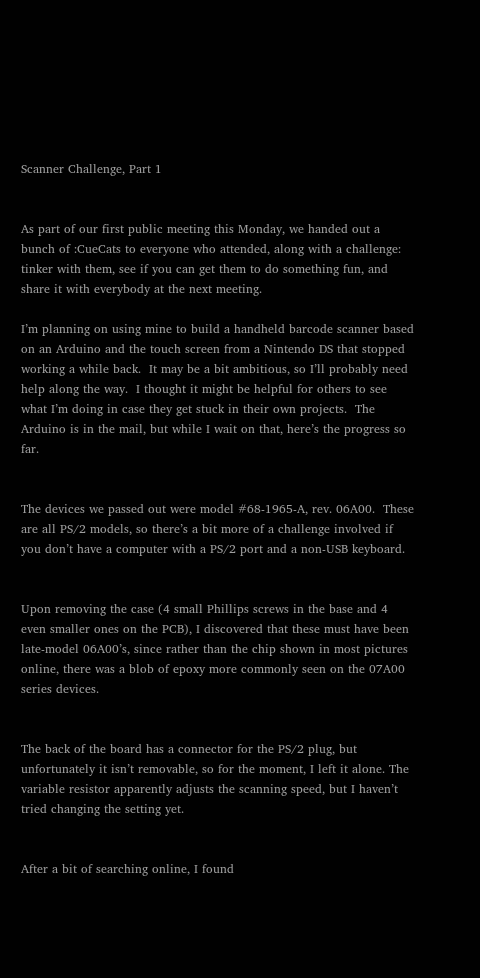Scanner Challenge, Part 1


As part of our first public meeting this Monday, we handed out a bunch of :CueCats to everyone who attended, along with a challenge: tinker with them, see if you can get them to do something fun, and share it with everybody at the next meeting.

I’m planning on using mine to build a handheld barcode scanner based on an Arduino and the touch screen from a Nintendo DS that stopped working a while back.  It may be a bit ambitious, so I’ll probably need help along the way.  I thought it might be helpful for others to see what I’m doing in case they get stuck in their own projects.  The Arduino is in the mail, but while I wait on that, here’s the progress so far.


The devices we passed out were model #68-1965-A, rev. 06A00.  These are all PS/2 models, so there’s a bit more of a challenge involved if you don’t have a computer with a PS/2 port and a non-USB keyboard.


Upon removing the case (4 small Phillips screws in the base and 4 even smaller ones on the PCB), I discovered that these must have been late-model 06A00’s, since rather than the chip shown in most pictures online, there was a blob of epoxy more commonly seen on the 07A00 series devices.


The back of the board has a connector for the PS/2 plug, but unfortunately it isn’t removable, so for the moment, I left it alone. The variable resistor apparently adjusts the scanning speed, but I haven’t tried changing the setting yet.


After a bit of searching online, I found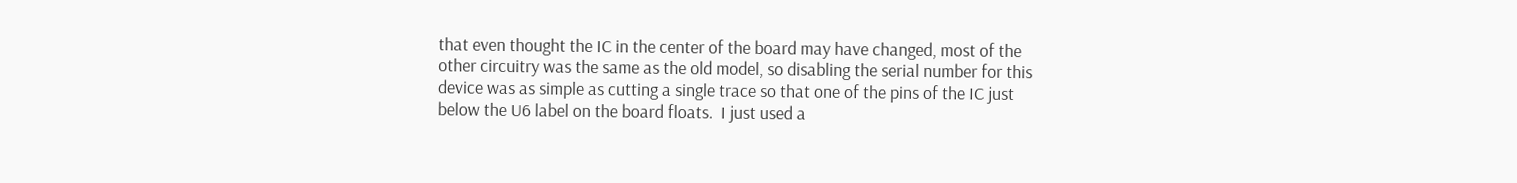that even thought the IC in the center of the board may have changed, most of the other circuitry was the same as the old model, so disabling the serial number for this device was as simple as cutting a single trace so that one of the pins of the IC just below the U6 label on the board floats.  I just used a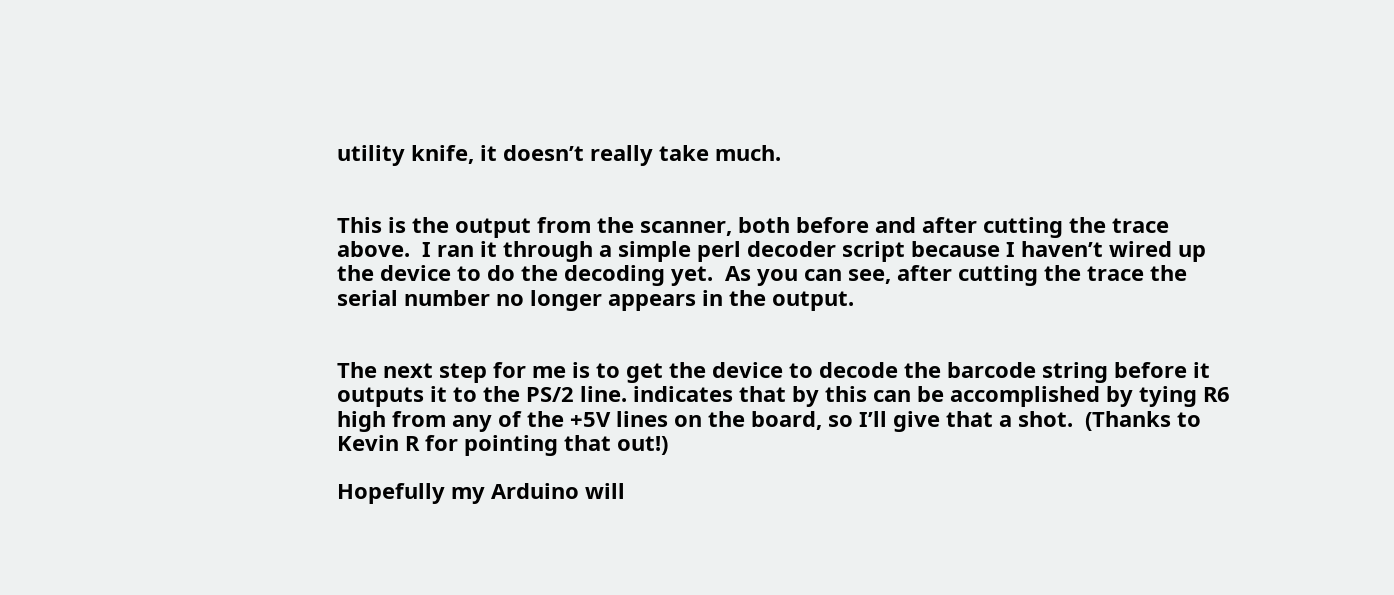utility knife, it doesn’t really take much.


This is the output from the scanner, both before and after cutting the trace above.  I ran it through a simple perl decoder script because I haven’t wired up the device to do the decoding yet.  As you can see, after cutting the trace the serial number no longer appears in the output.


The next step for me is to get the device to decode the barcode string before it outputs it to the PS/2 line. indicates that by this can be accomplished by tying R6 high from any of the +5V lines on the board, so I’ll give that a shot.  (Thanks to Kevin R for pointing that out!)

Hopefully my Arduino will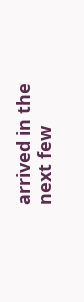arrived in the next few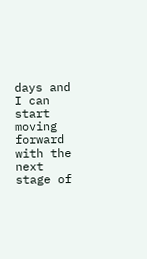days and I can start moving forward with the next stage of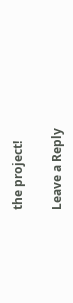the project!

Leave a Reply